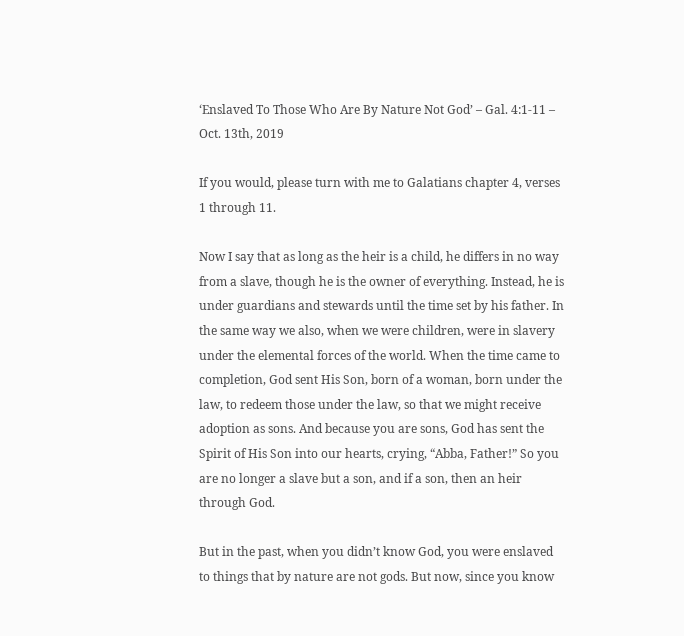‘Enslaved To Those Who Are By Nature Not God’ – Gal. 4:1-11 – Oct. 13th, 2019

If you would, please turn with me to Galatians chapter 4, verses 1 through 11.

Now I say that as long as the heir is a child, he differs in no way from a slave, though he is the owner of everything. Instead, he is under guardians and stewards until the time set by his father. In the same way we also, when we were children, were in slavery under the elemental forces of the world. When the time came to completion, God sent His Son, born of a woman, born under the law, to redeem those under the law, so that we might receive adoption as sons. And because you are sons, God has sent the Spirit of His Son into our hearts, crying, “Abba, Father!” So you are no longer a slave but a son, and if a son, then an heir through God.

But in the past, when you didn’t know God, you were enslaved to things that by nature are not gods. But now, since you know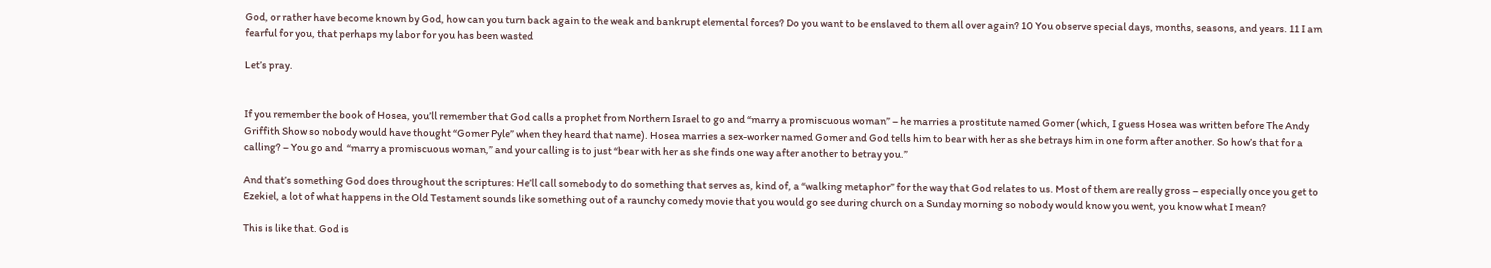God, or rather have become known by God, how can you turn back again to the weak and bankrupt elemental forces? Do you want to be enslaved to them all over again? 10 You observe special days, months, seasons, and years. 11 I am fearful for you, that perhaps my labor for you has been wasted

Let’s pray.


If you remember the book of Hosea, you’ll remember that God calls a prophet from Northern Israel to go and “marry a promiscuous woman” – he marries a prostitute named Gomer (which, I guess Hosea was written before The Andy Griffith Show so nobody would have thought “Gomer Pyle” when they heard that name). Hosea marries a sex-worker named Gomer and God tells him to bear with her as she betrays him in one form after another. So how’s that for a calling? – You go and  “marry a promiscuous woman,” and your calling is to just “bear with her as she finds one way after another to betray you.”

And that’s something God does throughout the scriptures: He’ll call somebody to do something that serves as, kind of, a “walking metaphor” for the way that God relates to us. Most of them are really gross – especially once you get to Ezekiel, a lot of what happens in the Old Testament sounds like something out of a raunchy comedy movie that you would go see during church on a Sunday morning so nobody would know you went, you know what I mean?

This is like that. God is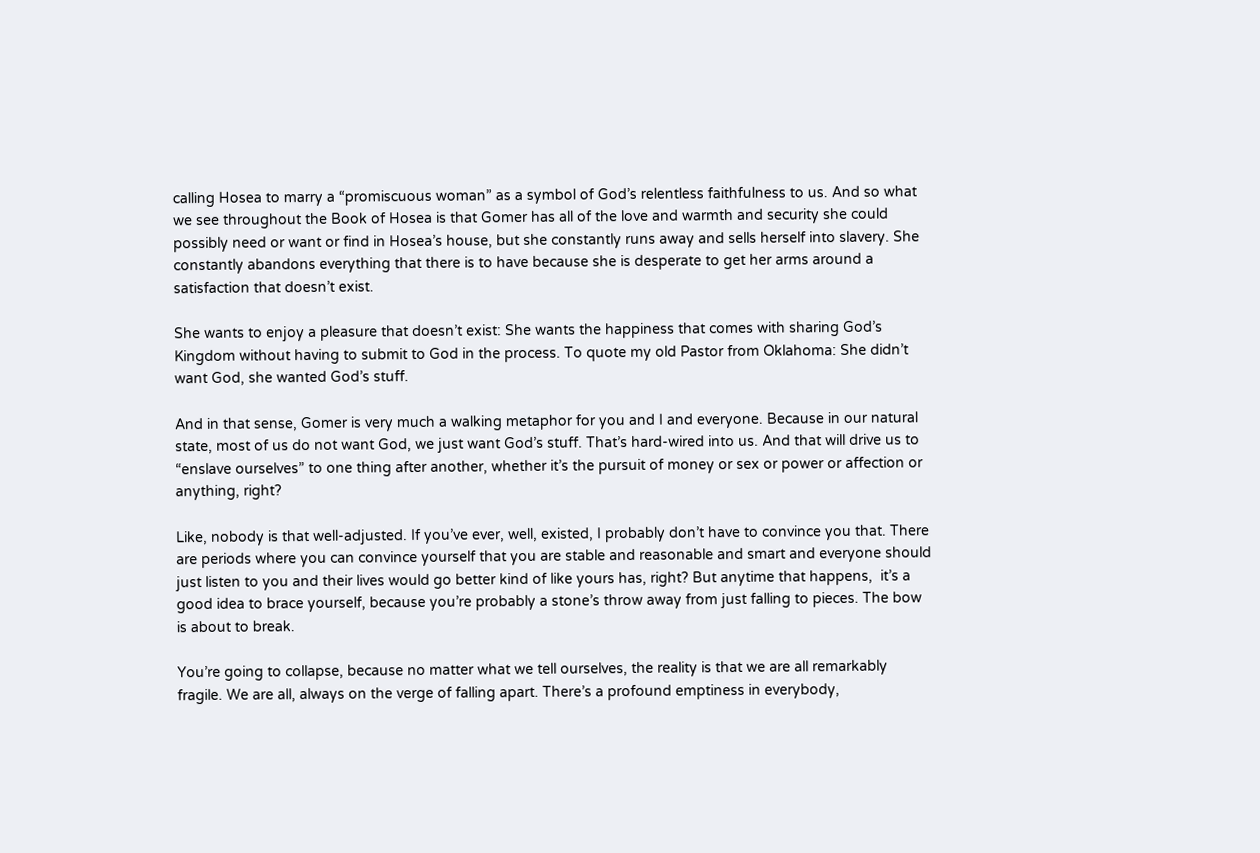calling Hosea to marry a “promiscuous woman” as a symbol of God’s relentless faithfulness to us. And so what we see throughout the Book of Hosea is that Gomer has all of the love and warmth and security she could possibly need or want or find in Hosea’s house, but she constantly runs away and sells herself into slavery. She constantly abandons everything that there is to have because she is desperate to get her arms around a satisfaction that doesn’t exist.

She wants to enjoy a pleasure that doesn’t exist: She wants the happiness that comes with sharing God’s Kingdom without having to submit to God in the process. To quote my old Pastor from Oklahoma: She didn’t want God, she wanted God’s stuff.

And in that sense, Gomer is very much a walking metaphor for you and I and everyone. Because in our natural state, most of us do not want God, we just want God’s stuff. That’s hard-wired into us. And that will drive us to “enslave ourselves” to one thing after another, whether it’s the pursuit of money or sex or power or affection or anything, right?

Like, nobody is that well-adjusted. If you’ve ever, well, existed, I probably don’t have to convince you that. There are periods where you can convince yourself that you are stable and reasonable and smart and everyone should just listen to you and their lives would go better kind of like yours has, right? But anytime that happens,  it’s a good idea to brace yourself, because you’re probably a stone’s throw away from just falling to pieces. The bow is about to break.

You’re going to collapse, because no matter what we tell ourselves, the reality is that we are all remarkably fragile. We are all, always on the verge of falling apart. There’s a profound emptiness in everybody,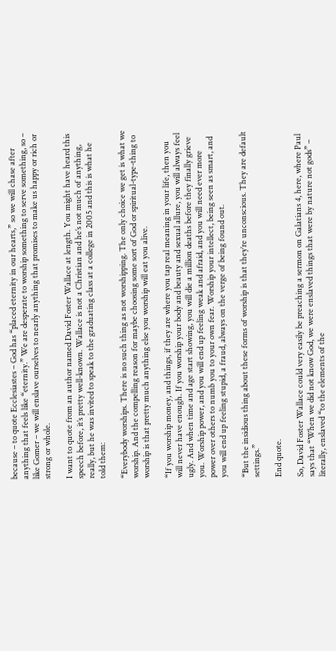because – to quote Ecclesiastes – God has “placed eternity in our hearts,” so we will chase after anything that feels like “eternity.” We are desperate to worship something to serve something, so – like Gomer – we will enslave ourselves to nearly anything that promises to make us happy or rich or strong or whole.

I want to quote from an author named David Foster Wallace at length. You might have heard this speech before, it’s pretty well-known. Wallace is not a Christian and he’s not much of anything, really, but he was invited to speak to the graduating class at a college in 2005 and this is what he told them:

“Everybody worships. There is no such thing as not worshipping. The only choice we get is what we worship. And the compelling reason for maybe choosing some sort of God or spiritual-type-thing to worship is that pretty much anything else you worship will eat you alive.

“If you worship money, and things, if they are where you tap real meaning in your life, then you will never have enough. If you worship your body and beauty and sexual allure, you will always feel ugly. And when time and age start showing, you will die a million deaths before they finally grieve you. Worship power, and you will end up feeling weak and afraid, and you will need ever more power over others to numb you to your own fear. Worship your intellect, being seen as smart, and you will end up feeling stupid, a fraud, always on the verge of being found out.

“But the insidious thing about these forms of worship is that they’re unconscious. They are default settings.”

End quote.

So, David Foster Wallace could very easily be preaching a sermon on Galatians 4, here, where Paul says that “When we did not know God, we were enslaved things that were by nature not gods” – literally, enslaved “to the elements of the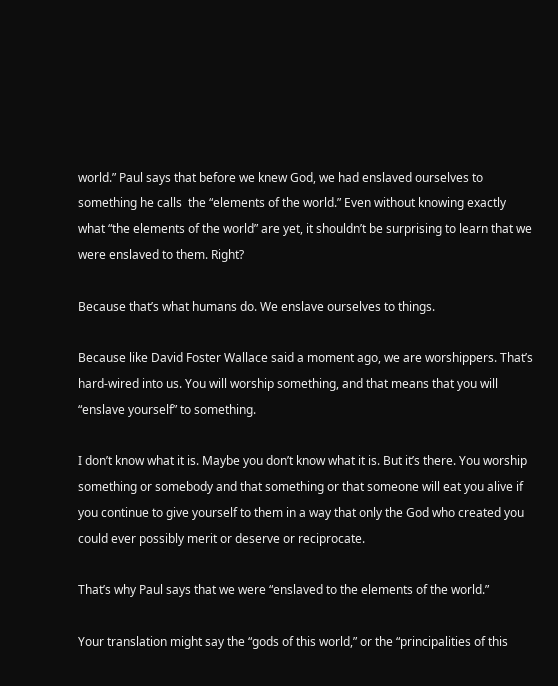world.” Paul says that before we knew God, we had enslaved ourselves to something he calls  the “elements of the world.” Even without knowing exactly what “the elements of the world” are yet, it shouldn’t be surprising to learn that we were enslaved to them. Right?

Because that’s what humans do. We enslave ourselves to things.

Because like David Foster Wallace said a moment ago, we are worshippers. That’s hard-wired into us. You will worship something, and that means that you will “enslave yourself” to something.

I don’t know what it is. Maybe you don’t know what it is. But it’s there. You worship something or somebody and that something or that someone will eat you alive if you continue to give yourself to them in a way that only the God who created you could ever possibly merit or deserve or reciprocate.

That’s why Paul says that we were “enslaved to the elements of the world.”

Your translation might say the “gods of this world,” or the “principalities of this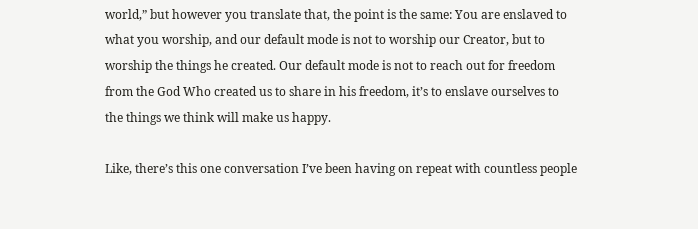world,” but however you translate that, the point is the same: You are enslaved to what you worship, and our default mode is not to worship our Creator, but to worship the things he created. Our default mode is not to reach out for freedom from the God Who created us to share in his freedom, it’s to enslave ourselves to the things we think will make us happy.

Like, there’s this one conversation I’ve been having on repeat with countless people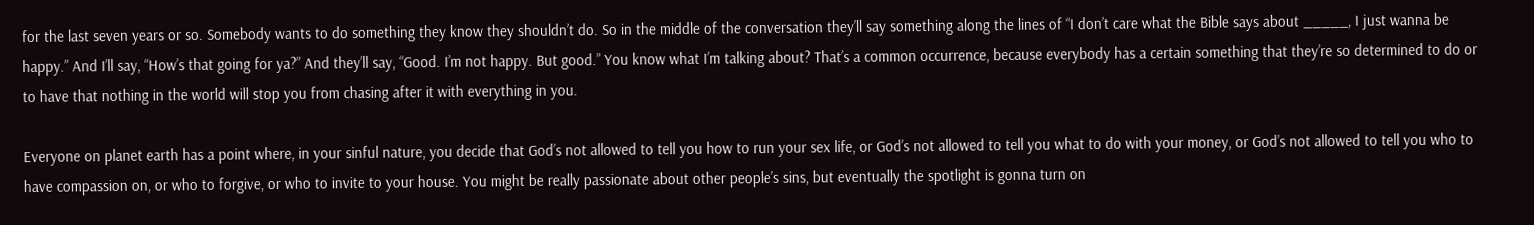for the last seven years or so. Somebody wants to do something they know they shouldn’t do. So in the middle of the conversation they’ll say something along the lines of “I don’t care what the Bible says about _____, I just wanna be happy.” And I’ll say, “How’s that going for ya?” And they’ll say, “Good. I’m not happy. But good.” You know what I’m talking about? That’s a common occurrence, because everybody has a certain something that they’re so determined to do or to have that nothing in the world will stop you from chasing after it with everything in you.

Everyone on planet earth has a point where, in your sinful nature, you decide that God’s not allowed to tell you how to run your sex life, or God’s not allowed to tell you what to do with your money, or God’s not allowed to tell you who to have compassion on, or who to forgive, or who to invite to your house. You might be really passionate about other people’s sins, but eventually the spotlight is gonna turn on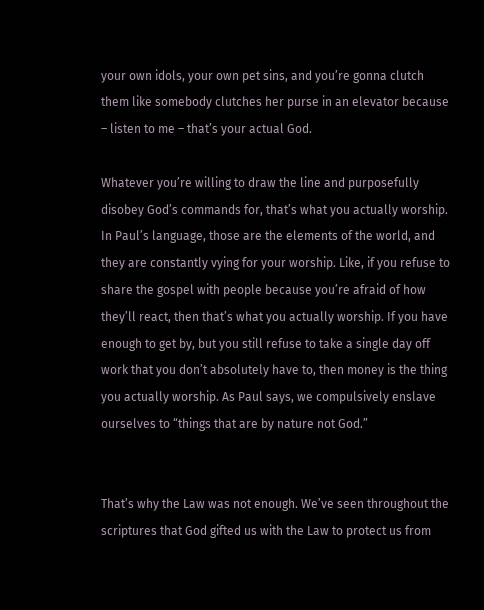your own idols, your own pet sins, and you’re gonna clutch them like somebody clutches her purse in an elevator because – listen to me – that’s your actual God.

Whatever you’re willing to draw the line and purposefully disobey God’s commands for, that’s what you actually worship. In Paul’s language, those are the elements of the world, and they are constantly vying for your worship. Like, if you refuse to share the gospel with people because you’re afraid of how they’ll react, then that’s what you actually worship. If you have enough to get by, but you still refuse to take a single day off work that you don’t absolutely have to, then money is the thing you actually worship. As Paul says, we compulsively enslave ourselves to “things that are by nature not God.”


That’s why the Law was not enough. We’ve seen throughout the scriptures that God gifted us with the Law to protect us from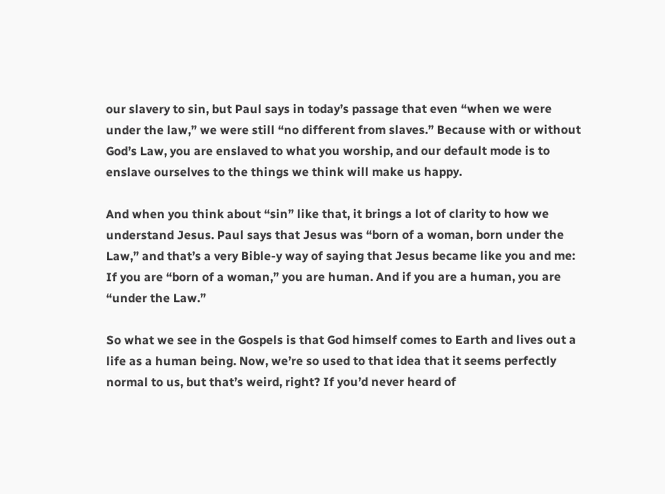our slavery to sin, but Paul says in today’s passage that even “when we were under the law,” we were still “no different from slaves.” Because with or without God’s Law, you are enslaved to what you worship, and our default mode is to enslave ourselves to the things we think will make us happy.

And when you think about “sin” like that, it brings a lot of clarity to how we understand Jesus. Paul says that Jesus was “born of a woman, born under the Law,” and that’s a very Bible-y way of saying that Jesus became like you and me: If you are “born of a woman,” you are human. And if you are a human, you are “under the Law.”

So what we see in the Gospels is that God himself comes to Earth and lives out a life as a human being. Now, we’re so used to that idea that it seems perfectly normal to us, but that’s weird, right? If you’d never heard of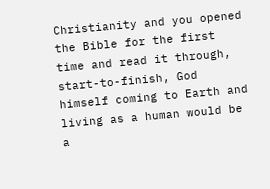Christianity and you opened the Bible for the first time and read it through, start-to-finish, God himself coming to Earth and living as a human would be a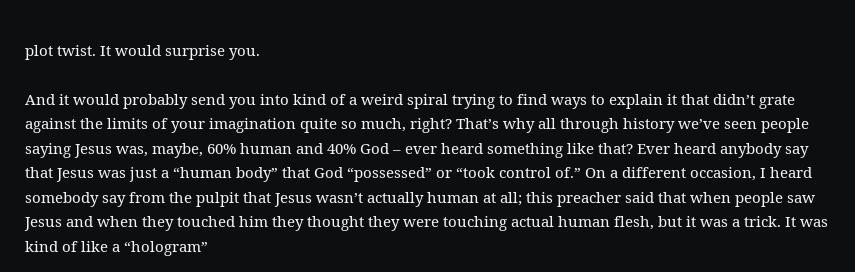plot twist. It would surprise you.

And it would probably send you into kind of a weird spiral trying to find ways to explain it that didn’t grate against the limits of your imagination quite so much, right? That’s why all through history we’ve seen people saying Jesus was, maybe, 60% human and 40% God – ever heard something like that? Ever heard anybody say that Jesus was just a “human body” that God “possessed” or “took control of.” On a different occasion, I heard somebody say from the pulpit that Jesus wasn’t actually human at all; this preacher said that when people saw Jesus and when they touched him they thought they were touching actual human flesh, but it was a trick. It was kind of like a “hologram”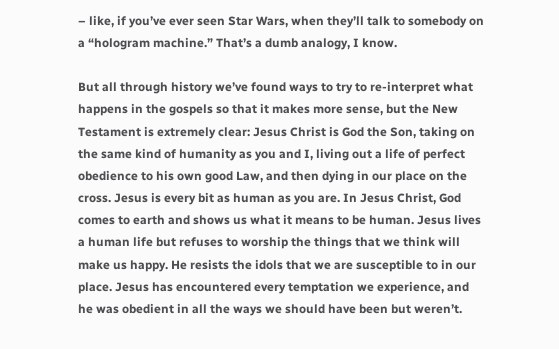– like, if you’ve ever seen Star Wars, when they’ll talk to somebody on a “hologram machine.” That’s a dumb analogy, I know.

But all through history we’ve found ways to try to re-interpret what happens in the gospels so that it makes more sense, but the New Testament is extremely clear: Jesus Christ is God the Son, taking on the same kind of humanity as you and I, living out a life of perfect obedience to his own good Law, and then dying in our place on the cross. Jesus is every bit as human as you are. In Jesus Christ, God comes to earth and shows us what it means to be human. Jesus lives a human life but refuses to worship the things that we think will make us happy. He resists the idols that we are susceptible to in our place. Jesus has encountered every temptation we experience, and he was obedient in all the ways we should have been but weren’t.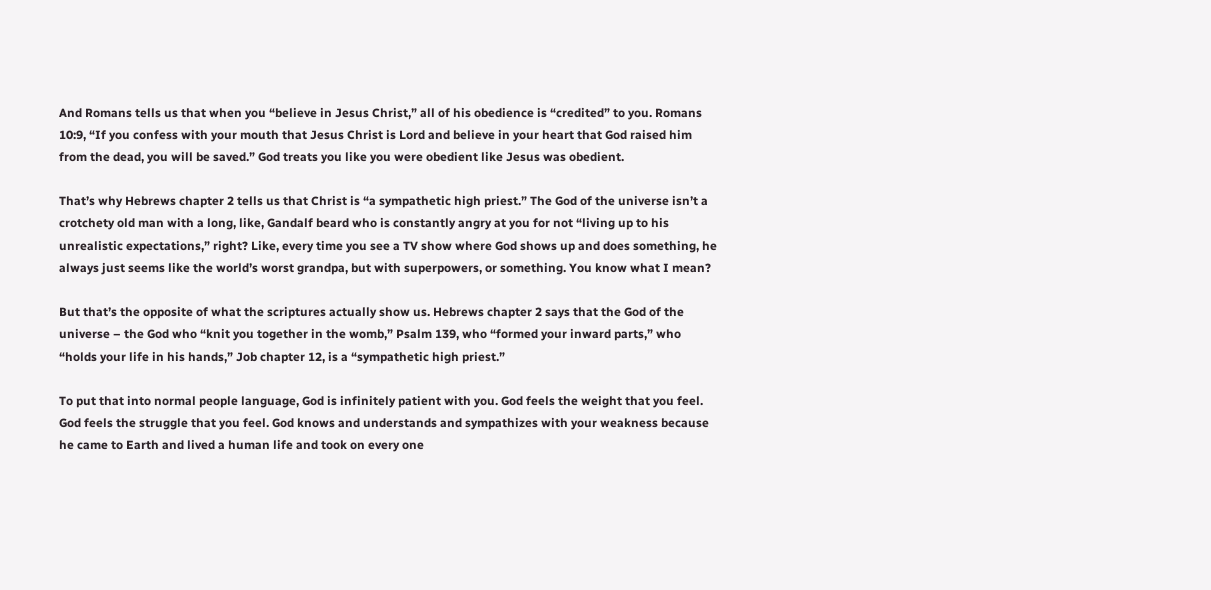And Romans tells us that when you “believe in Jesus Christ,” all of his obedience is “credited” to you. Romans 10:9, “If you confess with your mouth that Jesus Christ is Lord and believe in your heart that God raised him from the dead, you will be saved.” God treats you like you were obedient like Jesus was obedient.

That’s why Hebrews chapter 2 tells us that Christ is “a sympathetic high priest.” The God of the universe isn’t a crotchety old man with a long, like, Gandalf beard who is constantly angry at you for not “living up to his unrealistic expectations,” right? Like, every time you see a TV show where God shows up and does something, he always just seems like the world’s worst grandpa, but with superpowers, or something. You know what I mean?

But that’s the opposite of what the scriptures actually show us. Hebrews chapter 2 says that the God of the universe – the God who “knit you together in the womb,” Psalm 139, who “formed your inward parts,” who “holds your life in his hands,” Job chapter 12, is a “sympathetic high priest.”

To put that into normal people language, God is infinitely patient with you. God feels the weight that you feel. God feels the struggle that you feel. God knows and understands and sympathizes with your weakness because he came to Earth and lived a human life and took on every one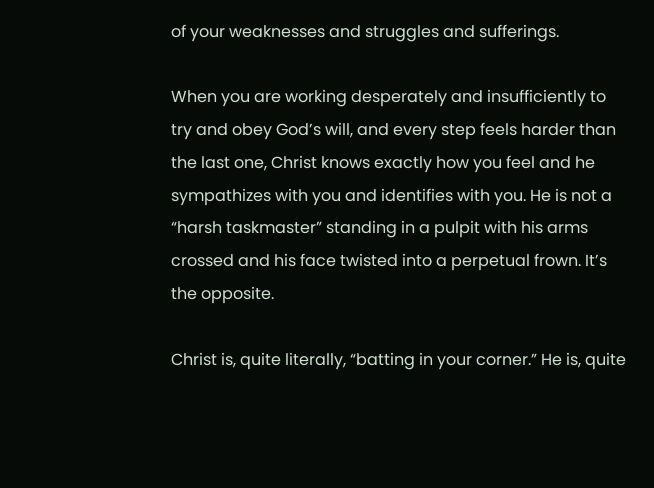of your weaknesses and struggles and sufferings.

When you are working desperately and insufficiently to try and obey God’s will, and every step feels harder than the last one, Christ knows exactly how you feel and he sympathizes with you and identifies with you. He is not a “harsh taskmaster” standing in a pulpit with his arms crossed and his face twisted into a perpetual frown. It’s the opposite.

Christ is, quite literally, “batting in your corner.” He is, quite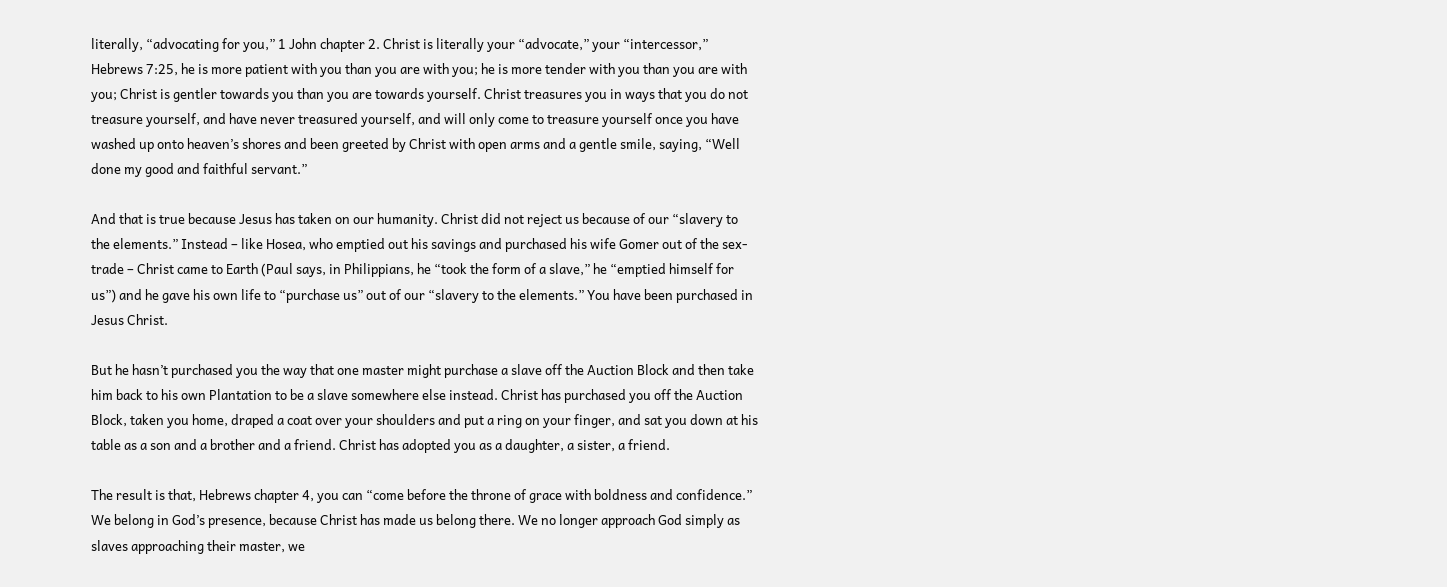literally, “advocating for you,” 1 John chapter 2. Christ is literally your “advocate,” your “intercessor,” Hebrews 7:25, he is more patient with you than you are with you; he is more tender with you than you are with you; Christ is gentler towards you than you are towards yourself. Christ treasures you in ways that you do not treasure yourself, and have never treasured yourself, and will only come to treasure yourself once you have washed up onto heaven’s shores and been greeted by Christ with open arms and a gentle smile, saying, “Well done my good and faithful servant.”

And that is true because Jesus has taken on our humanity. Christ did not reject us because of our “slavery to the elements.” Instead – like Hosea, who emptied out his savings and purchased his wife Gomer out of the sex-trade – Christ came to Earth (Paul says, in Philippians, he “took the form of a slave,” he “emptied himself for us”) and he gave his own life to “purchase us” out of our “slavery to the elements.” You have been purchased in Jesus Christ.

But he hasn’t purchased you the way that one master might purchase a slave off the Auction Block and then take him back to his own Plantation to be a slave somewhere else instead. Christ has purchased you off the Auction Block, taken you home, draped a coat over your shoulders and put a ring on your finger, and sat you down at his table as a son and a brother and a friend. Christ has adopted you as a daughter, a sister, a friend.

The result is that, Hebrews chapter 4, you can “come before the throne of grace with boldness and confidence.” We belong in God’s presence, because Christ has made us belong there. We no longer approach God simply as slaves approaching their master, we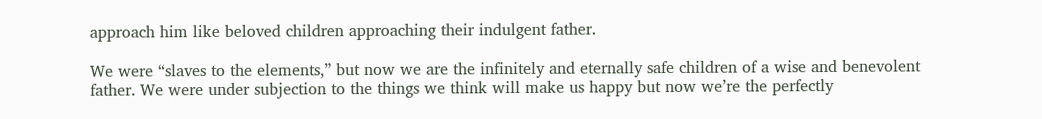approach him like beloved children approaching their indulgent father.

We were “slaves to the elements,” but now we are the infinitely and eternally safe children of a wise and benevolent father. We were under subjection to the things we think will make us happy but now we’re the perfectly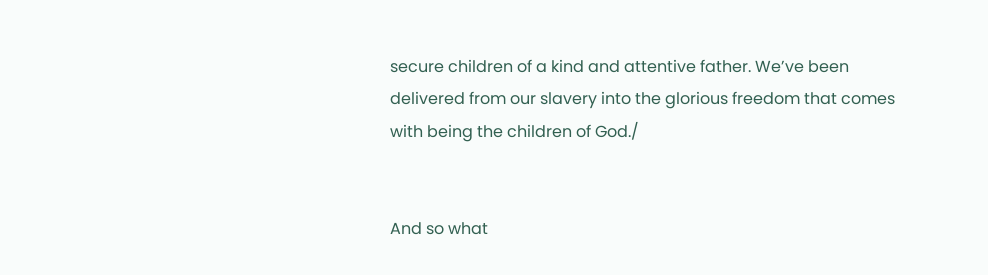secure children of a kind and attentive father. We’ve been delivered from our slavery into the glorious freedom that comes with being the children of God./


And so what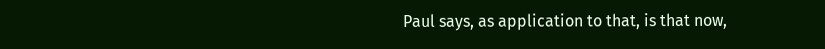Paul says, as application to that, is that now,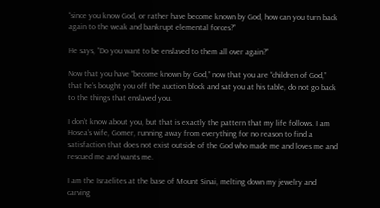“since you know God, or rather have become known by God, how can you turn back again to the weak and bankrupt elemental forces?”

He says, “Do you want to be enslaved to them all over again?”

Now that you have “become known by God,” now that you are “children of God,” that he’s bought you off the auction block and sat you at his table, do not go back to the things that enslaved you.

I don’t know about you, but that is exactly the pattern that my life follows. I am Hosea’s wife, Gomer, running away from everything for no reason to find a satisfaction that does not exist outside of the God who made me and loves me and rescued me and wants me.

I am the Israelites at the base of Mount Sinai, melting down my jewelry and carving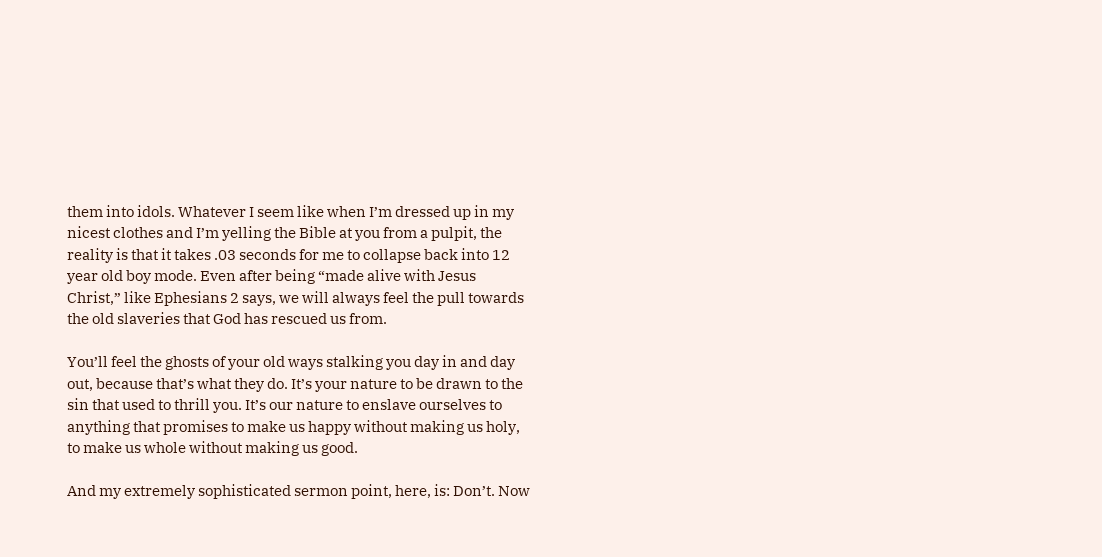them into idols. Whatever I seem like when I’m dressed up in my nicest clothes and I’m yelling the Bible at you from a pulpit, the reality is that it takes .03 seconds for me to collapse back into 12 year old boy mode. Even after being “made alive with Jesus Christ,” like Ephesians 2 says, we will always feel the pull towards the old slaveries that God has rescued us from.

You’ll feel the ghosts of your old ways stalking you day in and day out, because that’s what they do. It’s your nature to be drawn to the sin that used to thrill you. It’s our nature to enslave ourselves to anything that promises to make us happy without making us holy, to make us whole without making us good.

And my extremely sophisticated sermon point, here, is: Don’t. Now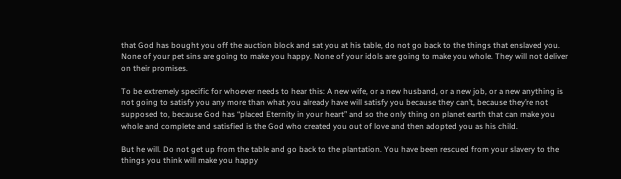that God has bought you off the auction block and sat you at his table, do not go back to the things that enslaved you. None of your pet sins are going to make you happy. None of your idols are going to make you whole. They will not deliver on their promises.

To be extremely specific for whoever needs to hear this: A new wife, or a new husband, or a new job, or a new anything is not going to satisfy you any more than what you already have will satisfy you because they can’t, because they’re not supposed to, because God has “placed Eternity in your heart” and so the only thing on planet earth that can make you whole and complete and satisfied is the God who created you out of love and then adopted you as his child.

But he will. Do not get up from the table and go back to the plantation. You have been rescued from your slavery to the things you think will make you happy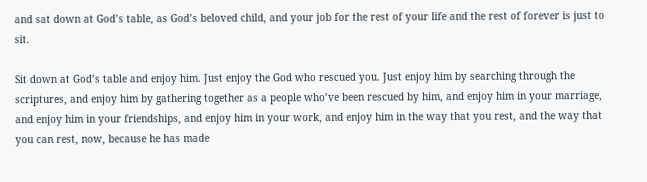and sat down at God’s table, as God’s beloved child, and your job for the rest of your life and the rest of forever is just to sit.

Sit down at God’s table and enjoy him. Just enjoy the God who rescued you. Just enjoy him by searching through the scriptures, and enjoy him by gathering together as a people who’ve been rescued by him, and enjoy him in your marriage, and enjoy him in your friendships, and enjoy him in your work, and enjoy him in the way that you rest, and the way that you can rest, now, because he has made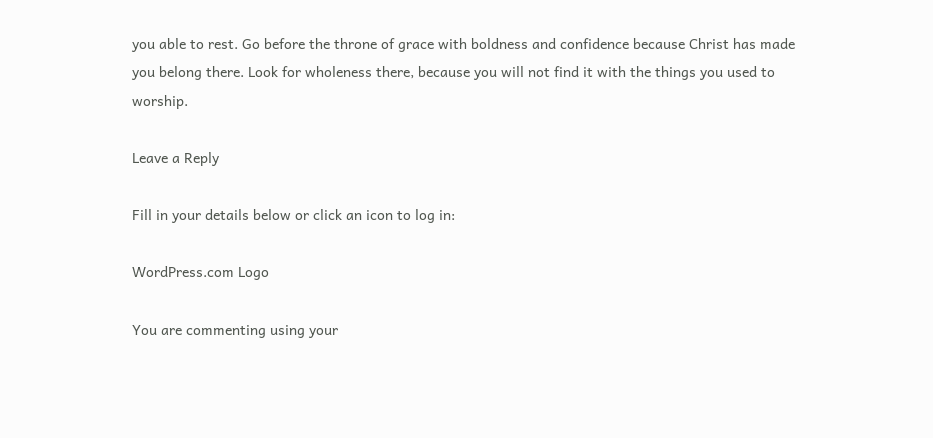you able to rest. Go before the throne of grace with boldness and confidence because Christ has made you belong there. Look for wholeness there, because you will not find it with the things you used to worship.

Leave a Reply

Fill in your details below or click an icon to log in:

WordPress.com Logo

You are commenting using your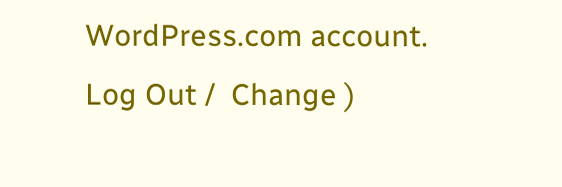WordPress.com account. Log Out /  Change )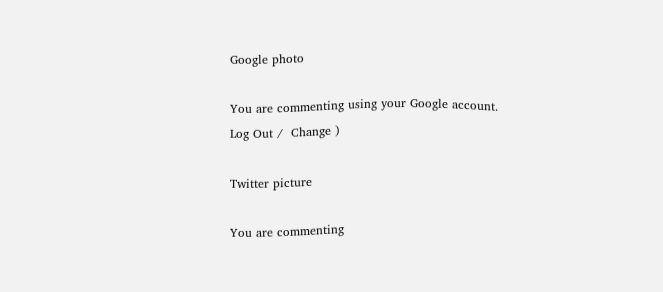Google photo

You are commenting using your Google account. Log Out /  Change )

Twitter picture

You are commenting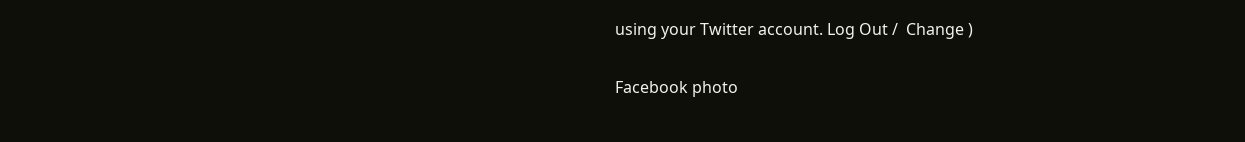using your Twitter account. Log Out /  Change )

Facebook photo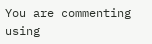You are commenting using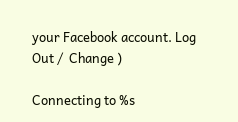your Facebook account. Log Out /  Change )

Connecting to %s